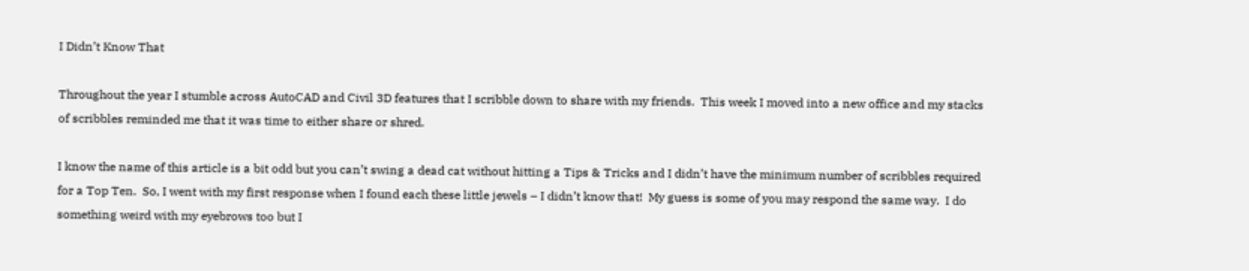I Didn’t Know That

Throughout the year I stumble across AutoCAD and Civil 3D features that I scribble down to share with my friends.  This week I moved into a new office and my stacks of scribbles reminded me that it was time to either share or shred.

I know the name of this article is a bit odd but you can’t swing a dead cat without hitting a Tips & Tricks and I didn’t have the minimum number of scribbles required for a Top Ten.  So, I went with my first response when I found each these little jewels – I didn’t know that!  My guess is some of you may respond the same way.  I do something weird with my eyebrows too but I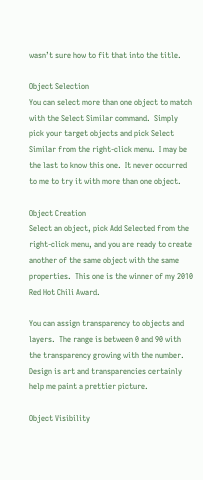wasn’t sure how to fit that into the title.

Object Selection
You can select more than one object to match with the Select Similar command.  Simply pick your target objects and pick Select Similar from the right-click menu.  I may be the last to know this one.  It never occurred to me to try it with more than one object.

Object Creation
Select an object, pick Add Selected from the right-click menu, and you are ready to create another of the same object with the same properties.  This one is the winner of my 2010 Red Hot Chili Award.

You can assign transparency to objects and layers.  The range is between 0 and 90 with the transparency growing with the number.  Design is art and transparencies certainly help me paint a prettier picture.

Object Visibility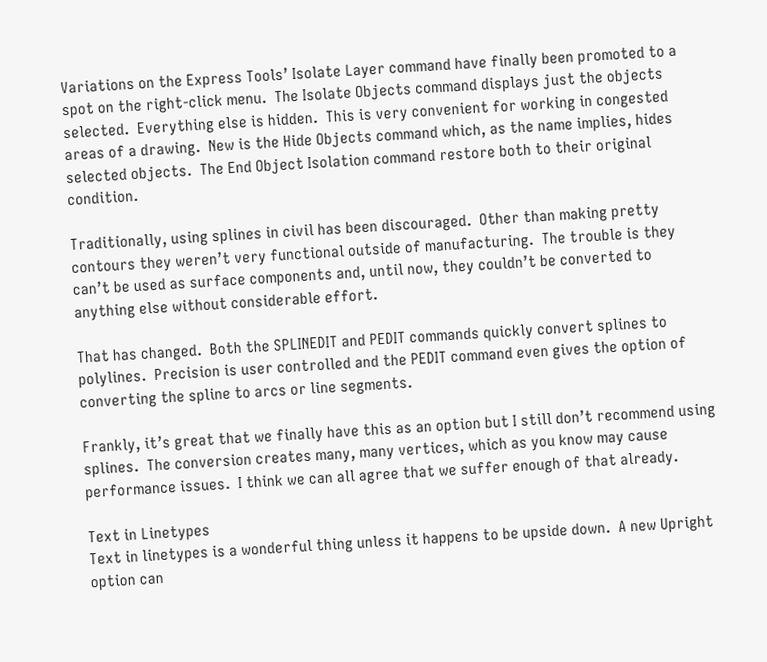Variations on the Express Tools’ Isolate Layer command have finally been promoted to a spot on the right-click menu.  The Isolate Objects command displays just the objects selected.  Everything else is hidden.  This is very convenient for working in congested areas of a drawing.  New is the Hide Objects command which, as the name implies, hides selected objects.  The End Object Isolation command restore both to their original condition.

Traditionally, using splines in civil has been discouraged.  Other than making pretty contours they weren’t very functional outside of manufacturing.  The trouble is they can’t be used as surface components and, until now, they couldn’t be converted to anything else without considerable effort.

That has changed.  Both the SPLINEDIT and PEDIT commands quickly convert splines to polylines.  Precision is user controlled and the PEDIT command even gives the option of converting the spline to arcs or line segments.

Frankly, it’s great that we finally have this as an option but I still don’t recommend using splines.  The conversion creates many, many vertices, which as you know may cause performance issues.  I think we can all agree that we suffer enough of that already.

Text in Linetypes
Text in linetypes is a wonderful thing unless it happens to be upside down.  A new Upright option can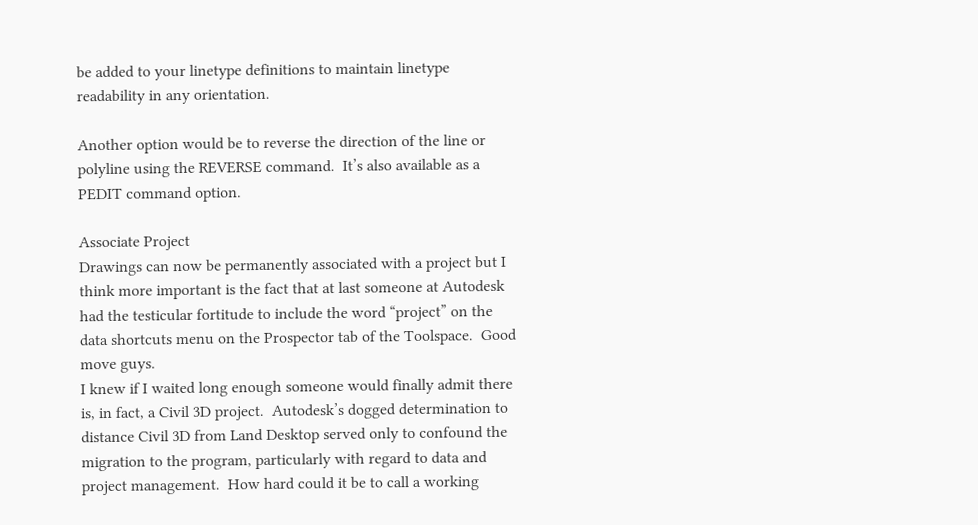be added to your linetype definitions to maintain linetype readability in any orientation.

Another option would be to reverse the direction of the line or polyline using the REVERSE command.  It’s also available as a PEDIT command option.

Associate Project
Drawings can now be permanently associated with a project but I think more important is the fact that at last someone at Autodesk had the testicular fortitude to include the word “project” on the data shortcuts menu on the Prospector tab of the Toolspace.  Good move guys.
I knew if I waited long enough someone would finally admit there is, in fact, a Civil 3D project.  Autodesk’s dogged determination to distance Civil 3D from Land Desktop served only to confound the migration to the program, particularly with regard to data and project management.  How hard could it be to call a working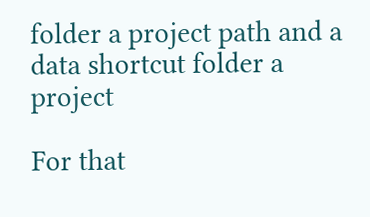folder a project path and a data shortcut folder a project

For that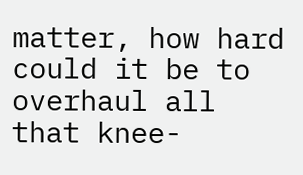matter, how hard could it be to overhaul all that knee-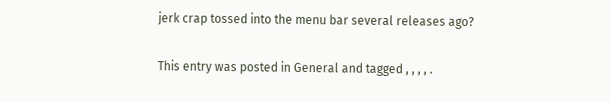jerk crap tossed into the menu bar several releases ago?

This entry was posted in General and tagged , , , , .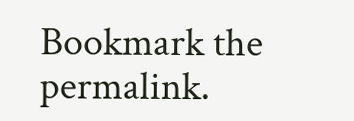Bookmark the permalink.